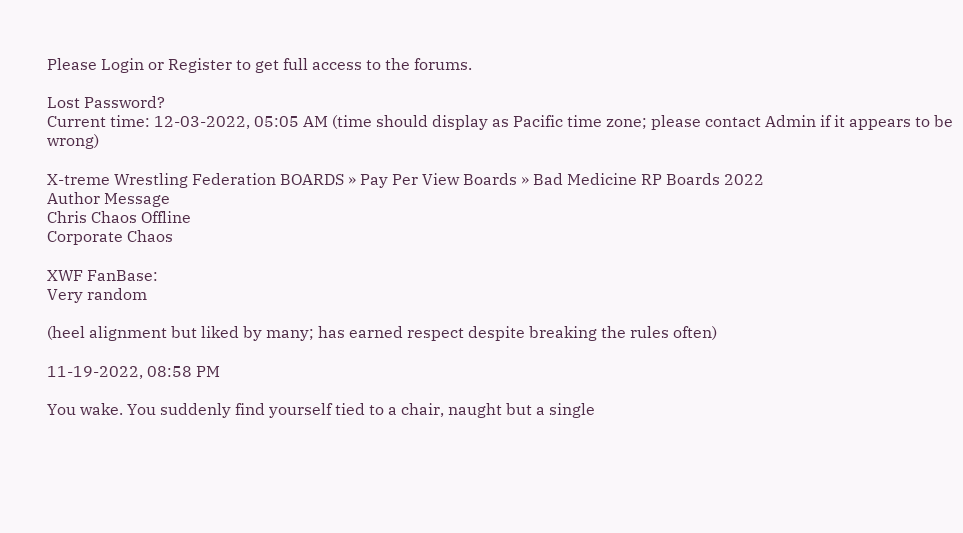Please Login or Register to get full access to the forums.

Lost Password?
Current time: 12-03-2022, 05:05 AM (time should display as Pacific time zone; please contact Admin if it appears to be wrong)

X-treme Wrestling Federation BOARDS » Pay Per View Boards » Bad Medicine RP Boards 2022
Author Message
Chris Chaos Offline
Corporate Chaos

XWF FanBase:
Very random

(heel alignment but liked by many; has earned respect despite breaking the rules often)

11-19-2022, 08:58 PM

You wake. You suddenly find yourself tied to a chair, naught but a single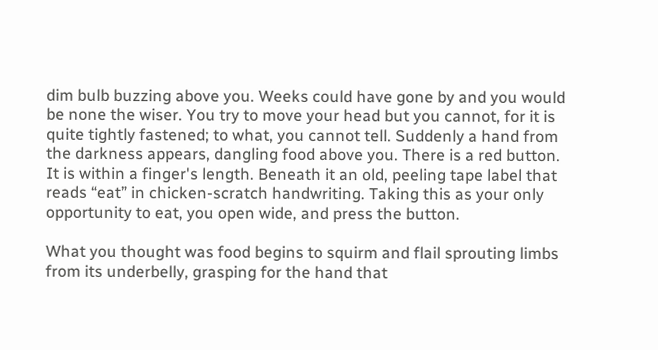dim bulb buzzing above you. Weeks could have gone by and you would be none the wiser. You try to move your head but you cannot, for it is quite tightly fastened; to what, you cannot tell. Suddenly a hand from the darkness appears, dangling food above you. There is a red button. It is within a finger's length. Beneath it an old, peeling tape label that reads “eat” in chicken-scratch handwriting. Taking this as your only opportunity to eat, you open wide, and press the button.

What you thought was food begins to squirm and flail sprouting limbs from its underbelly, grasping for the hand that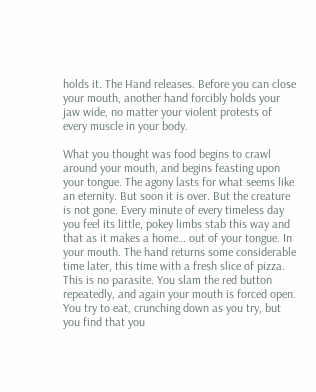holds it. The Hand releases. Before you can close your mouth, another hand forcibly holds your jaw wide, no matter your violent protests of every muscle in your body.

What you thought was food begins to crawl around your mouth, and begins feasting upon your tongue. The agony lasts for what seems like an eternity. But soon it is over. But the creature is not gone. Every minute of every timeless day you feel its little, pokey limbs stab this way and that as it makes a home… out of your tongue. In your mouth. The hand returns some considerable time later, this time with a fresh slice of pizza. This is no parasite. You slam the red button repeatedly, and again your mouth is forced open. You try to eat, crunching down as you try, but you find that you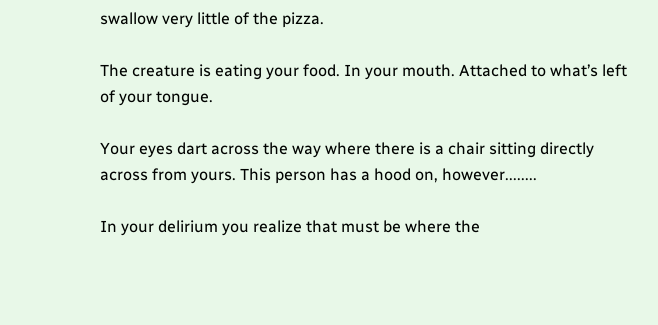swallow very little of the pizza.

The creature is eating your food. In your mouth. Attached to what’s left of your tongue.

Your eyes dart across the way where there is a chair sitting directly across from yours. This person has a hood on, however........

In your delirium you realize that must be where the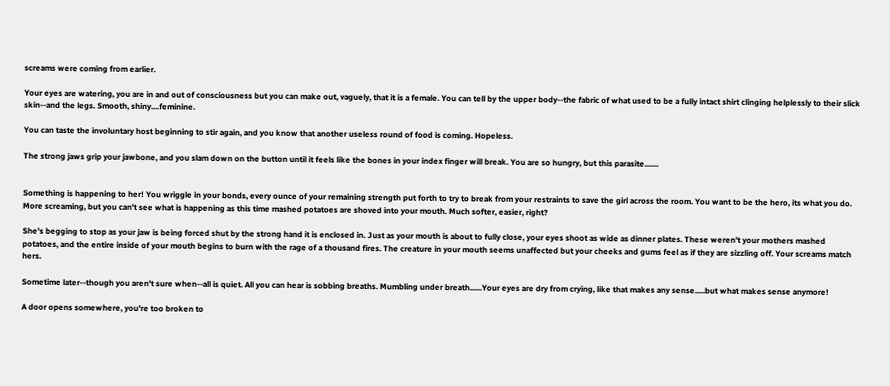screams were coming from earlier.

Your eyes are watering, you are in and out of consciousness but you can make out, vaguely, that it is a female. You can tell by the upper body--the fabric of what used to be a fully intact shirt clinging helplessly to their slick skin--and the legs. Smooth, shiny....feminine.

You can taste the involuntary host beginning to stir again, and you know that another useless round of food is coming. Hopeless.

The strong jaws grip your jawbone, and you slam down on the button until it feels like the bones in your index finger will break. You are so hungry, but this parasite.......


Something is happening to her! You wriggle in your bonds, every ounce of your remaining strength put forth to try to break from your restraints to save the girl across the room. You want to be the hero, its what you do. More screaming, but you can't see what is happening as this time mashed potatoes are shoved into your mouth. Much softer, easier, right?

She's begging to stop as your jaw is being forced shut by the strong hand it is enclosed in. Just as your mouth is about to fully close, your eyes shoot as wide as dinner plates. These weren't your mothers mashed potatoes, and the entire inside of your mouth begins to burn with the rage of a thousand fires. The creature in your mouth seems unaffected but your cheeks and gums feel as if they are sizzling off. Your screams match hers.

Sometime later--though you aren't sure when--all is quiet. All you can hear is sobbing breaths. Mumbling under breath......Your eyes are dry from crying, like that makes any sense.....but what makes sense anymore!

A door opens somewhere, you're too broken to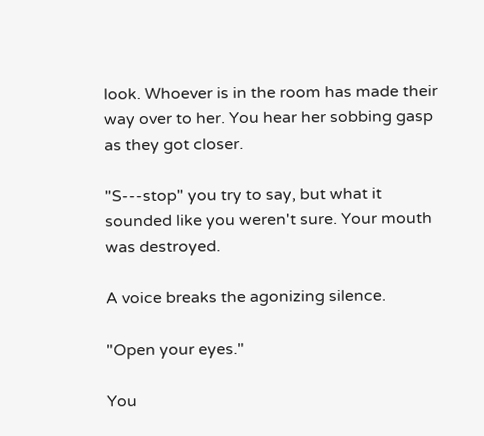look. Whoever is in the room has made their way over to her. You hear her sobbing gasp as they got closer.

"S---stop" you try to say, but what it sounded like you weren't sure. Your mouth was destroyed.

A voice breaks the agonizing silence.

"Open your eyes."

You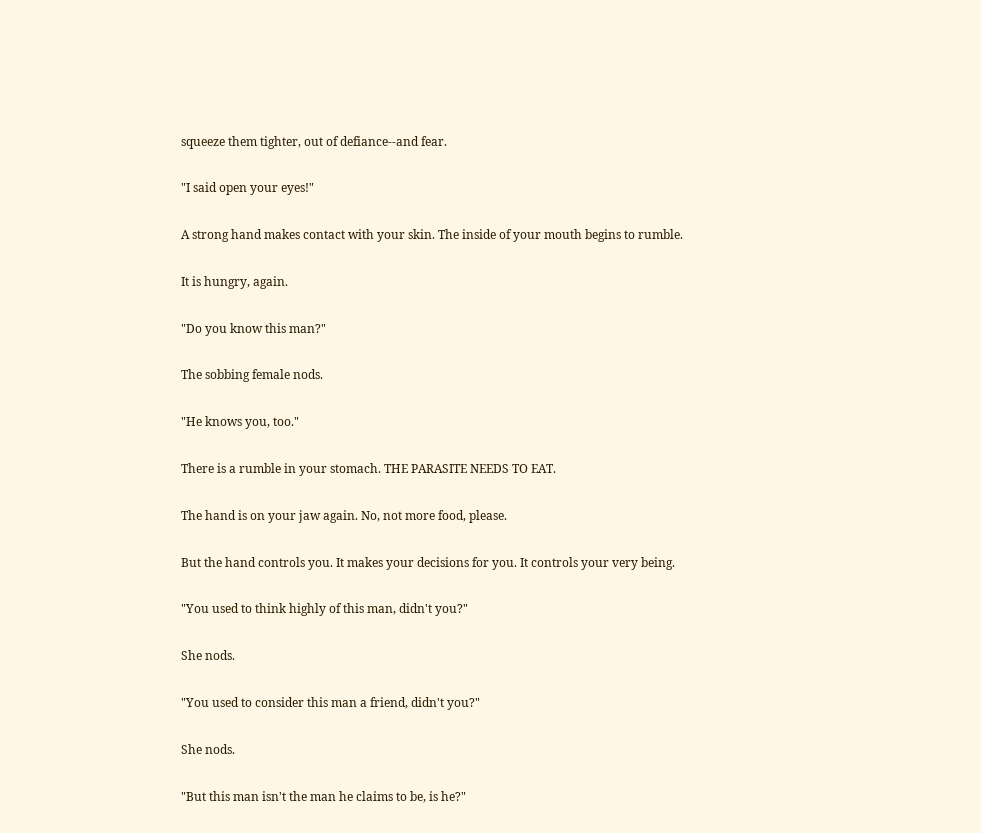squeeze them tighter, out of defiance--and fear.

"I said open your eyes!"

A strong hand makes contact with your skin. The inside of your mouth begins to rumble.

It is hungry, again.

"Do you know this man?"

The sobbing female nods.

"He knows you, too."

There is a rumble in your stomach. THE PARASITE NEEDS TO EAT.

The hand is on your jaw again. No, not more food, please.

But the hand controls you. It makes your decisions for you. It controls your very being.

"You used to think highly of this man, didn't you?"

She nods.

"You used to consider this man a friend, didn't you?"

She nods.

"But this man isn't the man he claims to be, is he?"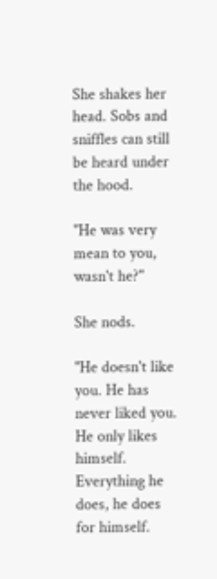She shakes her head. Sobs and sniffles can still be heard under the hood.

"He was very mean to you, wasn't he?"

She nods.

"He doesn't like you. He has never liked you. He only likes himself. Everything he does, he does for himself.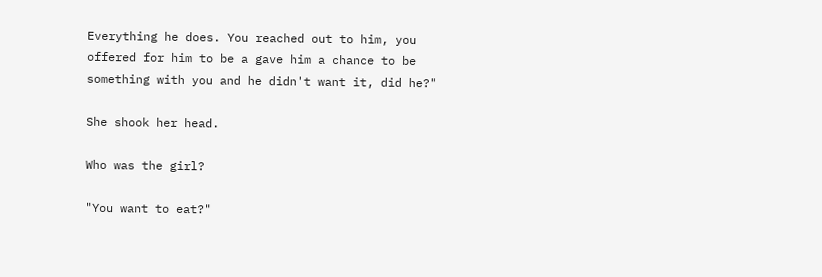Everything he does. You reached out to him, you offered for him to be a gave him a chance to be something with you and he didn't want it, did he?"

She shook her head.

Who was the girl?

"You want to eat?"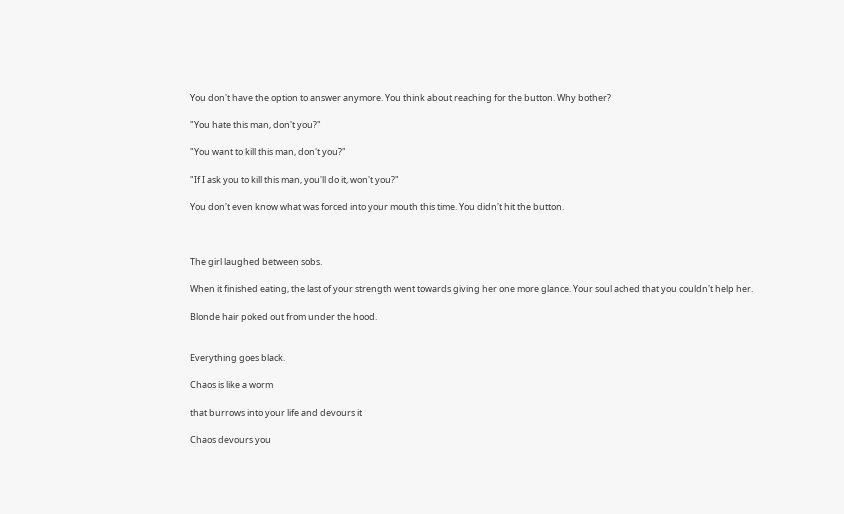You don't have the option to answer anymore. You think about reaching for the button. Why bother?

"You hate this man, don't you?"

"You want to kill this man, don't you?"

"If I ask you to kill this man, you'll do it, won't you?"

You don't even know what was forced into your mouth this time. You didn't hit the button.



The girl laughed between sobs.

When it finished eating, the last of your strength went towards giving her one more glance. Your soul ached that you couldn't help her.

Blonde hair poked out from under the hood.


Everything goes black.

Chaos is like a worm

that burrows into your life and devours it

Chaos devours you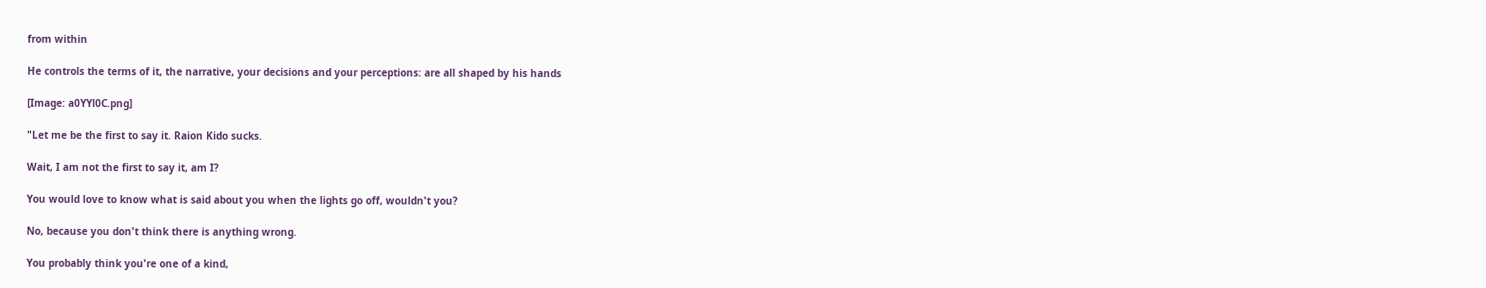from within

He controls the terms of it, the narrative, your decisions and your perceptions: are all shaped by his hands

[Image: a0YYl0C.png]

"Let me be the first to say it. Raion Kido sucks.

Wait, I am not the first to say it, am I?

You would love to know what is said about you when the lights go off, wouldn't you?

No, because you don't think there is anything wrong.

You probably think you're one of a kind,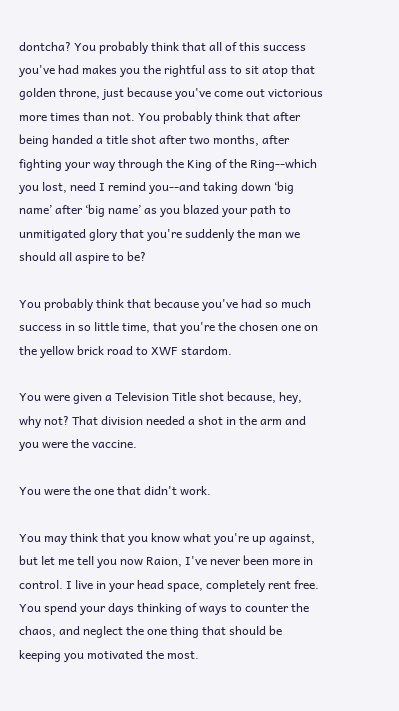dontcha? You probably think that all of this success you've had makes you the rightful ass to sit atop that golden throne, just because you've come out victorious more times than not. You probably think that after being handed a title shot after two months, after fighting your way through the King of the Ring--which you lost, need I remind you--and taking down ‘big name’ after ‘big name’ as you blazed your path to unmitigated glory that you're suddenly the man we should all aspire to be?

You probably think that because you've had so much success in so little time, that you're the chosen one on the yellow brick road to XWF stardom.

You were given a Television Title shot because, hey, why not? That division needed a shot in the arm and you were the vaccine.

You were the one that didn't work.

You may think that you know what you're up against, but let me tell you now Raion, I've never been more in control. I live in your head space, completely rent free. You spend your days thinking of ways to counter the chaos, and neglect the one thing that should be keeping you motivated the most.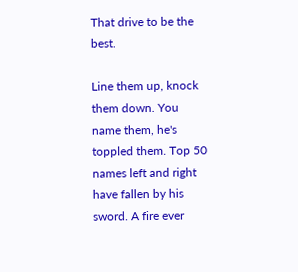That drive to be the best.

Line them up, knock them down. You name them, he's toppled them. Top 50 names left and right have fallen by his sword. A fire ever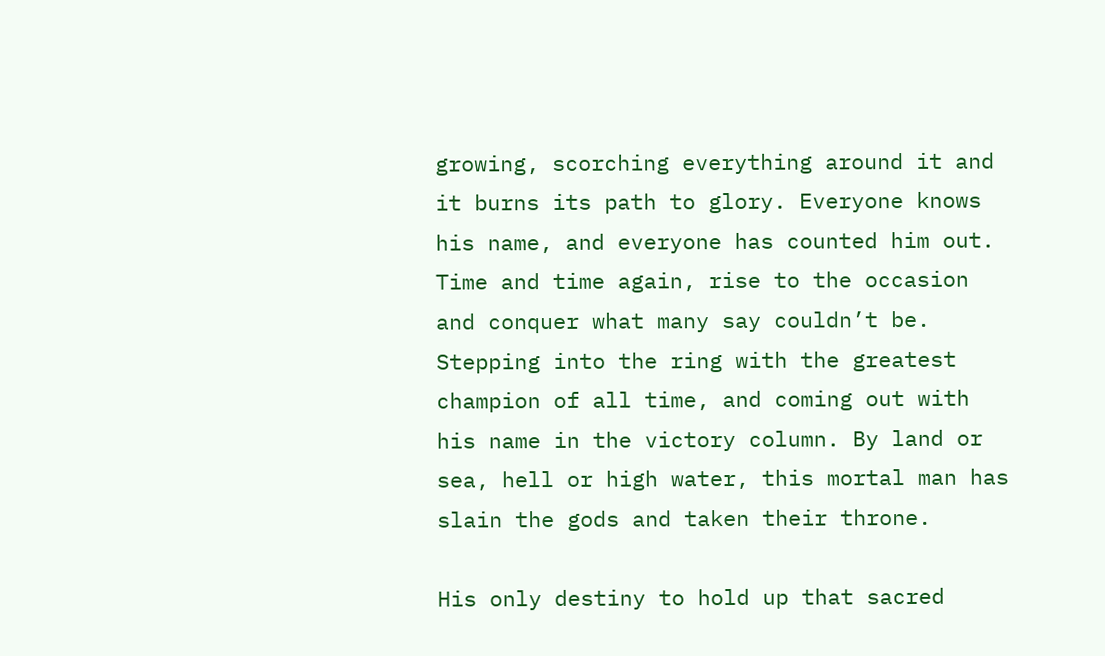growing, scorching everything around it and it burns its path to glory. Everyone knows his name, and everyone has counted him out. Time and time again, rise to the occasion and conquer what many say couldn’t be. Stepping into the ring with the greatest champion of all time, and coming out with his name in the victory column. By land or sea, hell or high water, this mortal man has slain the gods and taken their throne.

His only destiny to hold up that sacred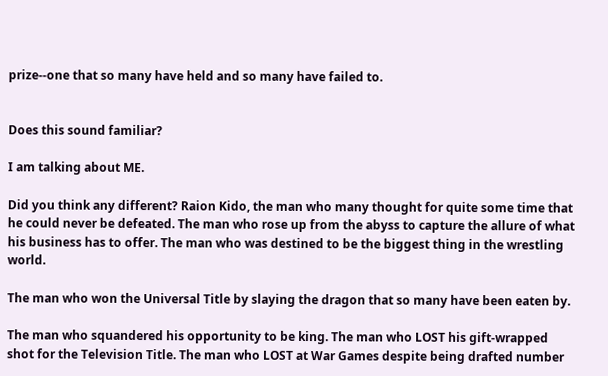prize--one that so many have held and so many have failed to.


Does this sound familiar?

I am talking about ME.

Did you think any different? Raion Kido, the man who many thought for quite some time that he could never be defeated. The man who rose up from the abyss to capture the allure of what his business has to offer. The man who was destined to be the biggest thing in the wrestling world.

The man who won the Universal Title by slaying the dragon that so many have been eaten by.

The man who squandered his opportunity to be king. The man who LOST his gift-wrapped shot for the Television Title. The man who LOST at War Games despite being drafted number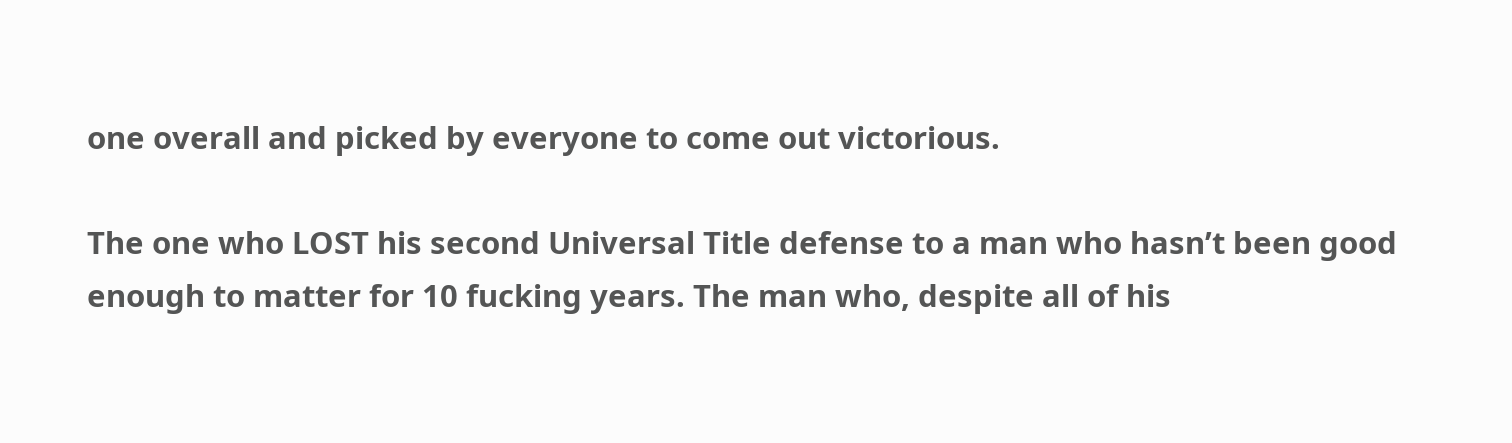one overall and picked by everyone to come out victorious.

The one who LOST his second Universal Title defense to a man who hasn’t been good enough to matter for 10 fucking years. The man who, despite all of his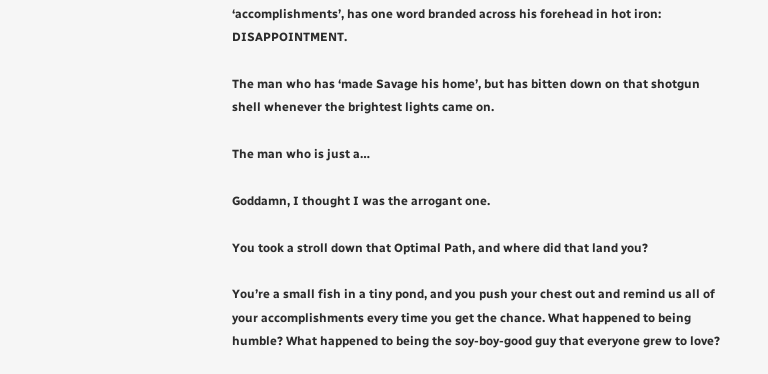‘accomplishments’, has one word branded across his forehead in hot iron: DISAPPOINTMENT.

The man who has ‘made Savage his home’, but has bitten down on that shotgun shell whenever the brightest lights came on.

The man who is just a…

Goddamn, I thought I was the arrogant one.

You took a stroll down that Optimal Path, and where did that land you?

You’re a small fish in a tiny pond, and you push your chest out and remind us all of your accomplishments every time you get the chance. What happened to being humble? What happened to being the soy-boy-good guy that everyone grew to love?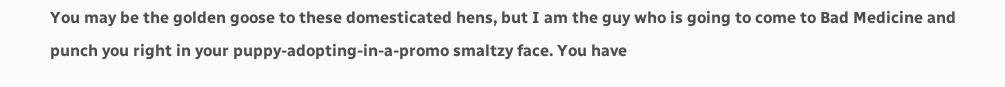You may be the golden goose to these domesticated hens, but I am the guy who is going to come to Bad Medicine and punch you right in your puppy-adopting-in-a-promo smaltzy face. You have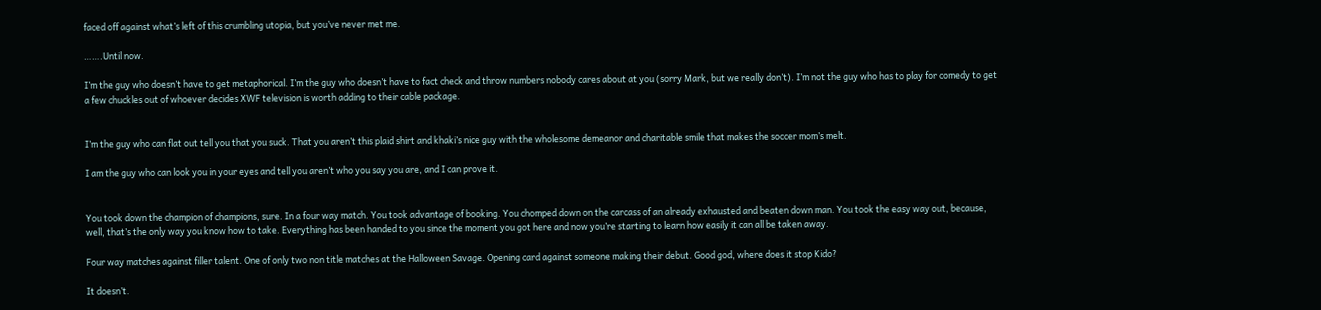faced off against what’s left of this crumbling utopia, but you’ve never met me.

…….Until now.

I’m the guy who doesn’t have to get metaphorical. I’m the guy who doesn’t have to fact check and throw numbers nobody cares about at you (sorry Mark, but we really don’t). I’m not the guy who has to play for comedy to get a few chuckles out of whoever decides XWF television is worth adding to their cable package.


I’m the guy who can flat out tell you that you suck. That you aren’t this plaid shirt and khaki’s nice guy with the wholesome demeanor and charitable smile that makes the soccer mom’s melt.

I am the guy who can look you in your eyes and tell you aren’t who you say you are, and I can prove it.


You took down the champion of champions, sure. In a four way match. You took advantage of booking. You chomped down on the carcass of an already exhausted and beaten down man. You took the easy way out, because, well, that’s the only way you know how to take. Everything has been handed to you since the moment you got here and now you’re starting to learn how easily it can all be taken away.

Four way matches against filler talent. One of only two non title matches at the Halloween Savage. Opening card against someone making their debut. Good god, where does it stop Kido?

It doesn’t.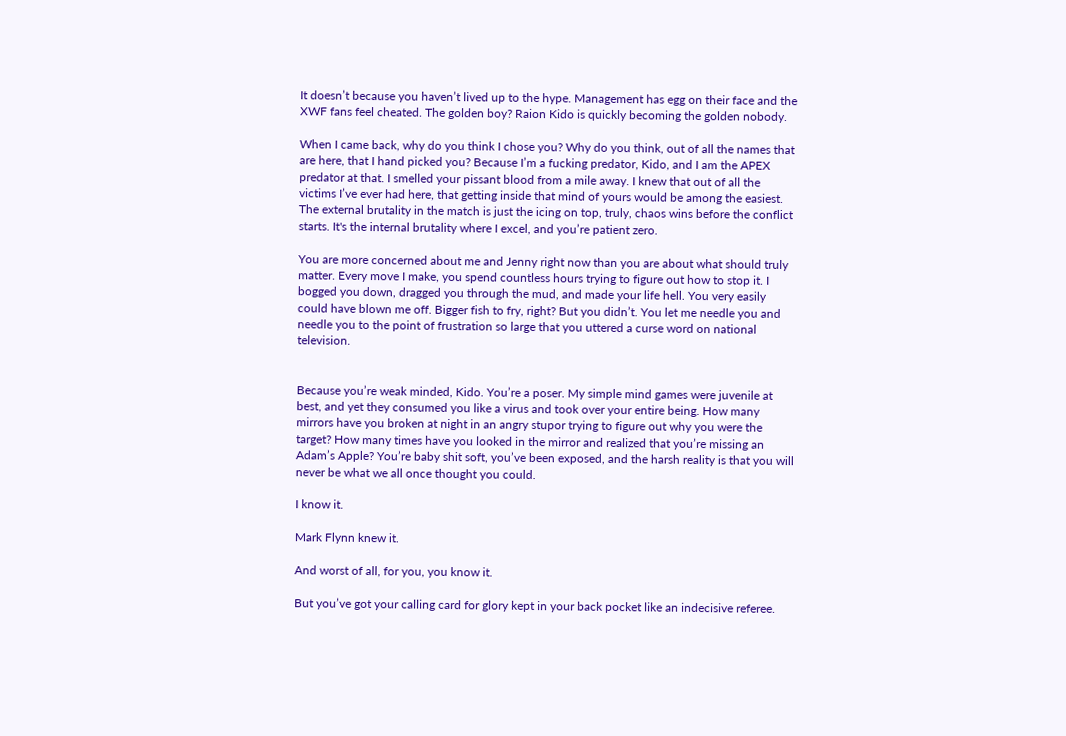It doesn’t because you haven’t lived up to the hype. Management has egg on their face and the XWF fans feel cheated. The golden boy? Raion Kido is quickly becoming the golden nobody.

When I came back, why do you think I chose you? Why do you think, out of all the names that are here, that I hand picked you? Because I’m a fucking predator, Kido, and I am the APEX predator at that. I smelled your pissant blood from a mile away. I knew that out of all the victims I’ve ever had here, that getting inside that mind of yours would be among the easiest. The external brutality in the match is just the icing on top, truly, chaos wins before the conflict starts. It's the internal brutality where I excel, and you’re patient zero.

You are more concerned about me and Jenny right now than you are about what should truly matter. Every move I make, you spend countless hours trying to figure out how to stop it. I bogged you down, dragged you through the mud, and made your life hell. You very easily could have blown me off. Bigger fish to fry, right? But you didn’t. You let me needle you and needle you to the point of frustration so large that you uttered a curse word on national television.


Because you’re weak minded, Kido. You’re a poser. My simple mind games were juvenile at best, and yet they consumed you like a virus and took over your entire being. How many mirrors have you broken at night in an angry stupor trying to figure out why you were the target? How many times have you looked in the mirror and realized that you’re missing an Adam’s Apple? You’re baby shit soft, you’ve been exposed, and the harsh reality is that you will never be what we all once thought you could.

I know it.

Mark Flynn knew it.

And worst of all, for you, you know it.

But you’ve got your calling card for glory kept in your back pocket like an indecisive referee.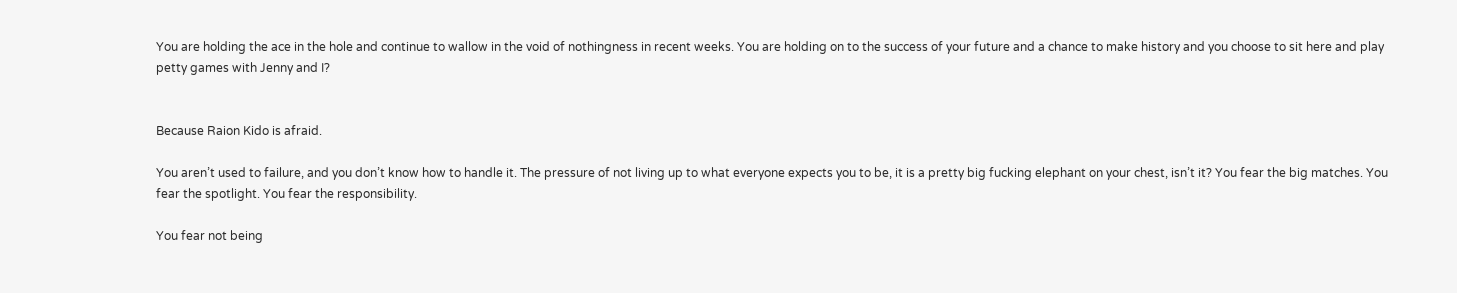You are holding the ace in the hole and continue to wallow in the void of nothingness in recent weeks. You are holding on to the success of your future and a chance to make history and you choose to sit here and play petty games with Jenny and I?


Because Raion Kido is afraid.

You aren’t used to failure, and you don’t know how to handle it. The pressure of not living up to what everyone expects you to be, it is a pretty big fucking elephant on your chest, isn’t it? You fear the big matches. You fear the spotlight. You fear the responsibility.

You fear not being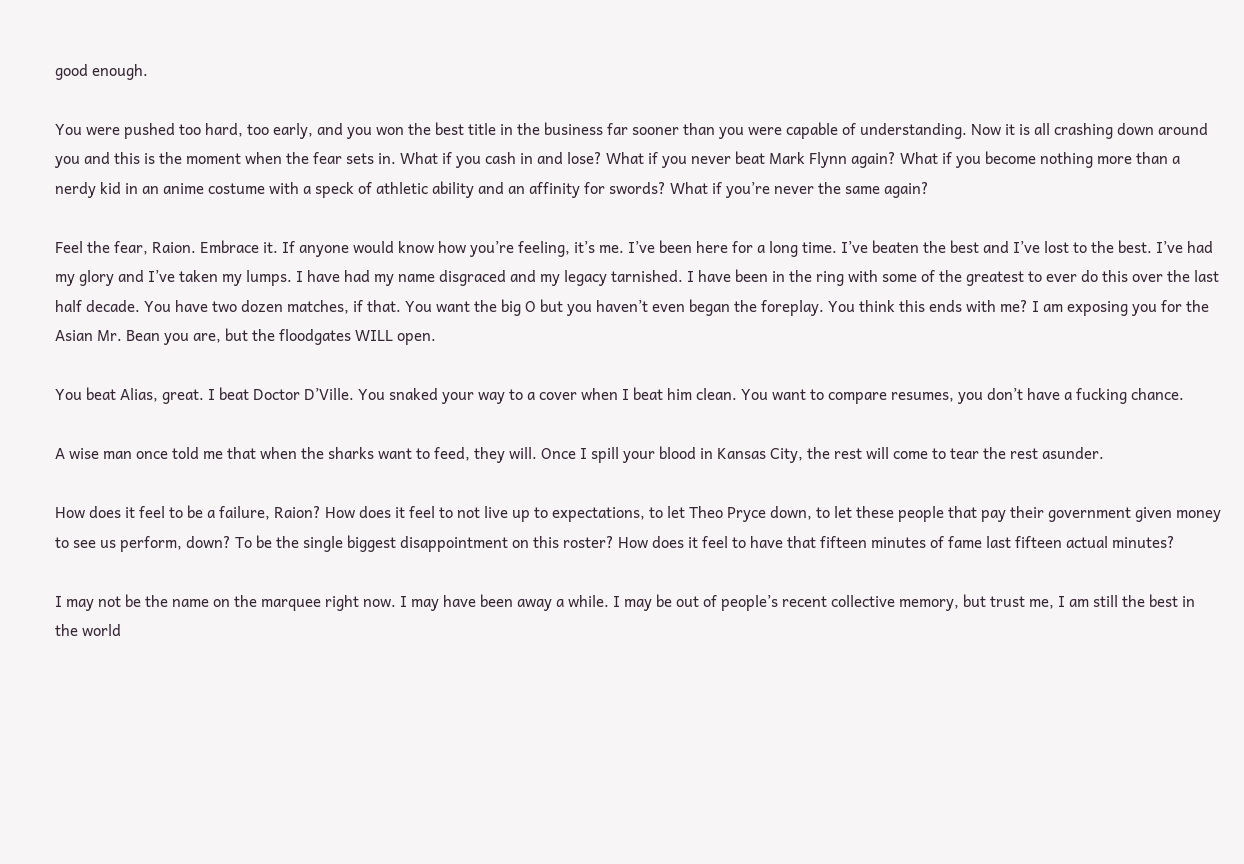good enough.

You were pushed too hard, too early, and you won the best title in the business far sooner than you were capable of understanding. Now it is all crashing down around you and this is the moment when the fear sets in. What if you cash in and lose? What if you never beat Mark Flynn again? What if you become nothing more than a nerdy kid in an anime costume with a speck of athletic ability and an affinity for swords? What if you’re never the same again?

Feel the fear, Raion. Embrace it. If anyone would know how you’re feeling, it’s me. I’ve been here for a long time. I’ve beaten the best and I’ve lost to the best. I’ve had my glory and I’ve taken my lumps. I have had my name disgraced and my legacy tarnished. I have been in the ring with some of the greatest to ever do this over the last half decade. You have two dozen matches, if that. You want the big O but you haven’t even began the foreplay. You think this ends with me? I am exposing you for the Asian Mr. Bean you are, but the floodgates WILL open.

You beat Alias, great. I beat Doctor D’Ville. You snaked your way to a cover when I beat him clean. You want to compare resumes, you don’t have a fucking chance.

A wise man once told me that when the sharks want to feed, they will. Once I spill your blood in Kansas City, the rest will come to tear the rest asunder.

How does it feel to be a failure, Raion? How does it feel to not live up to expectations, to let Theo Pryce down, to let these people that pay their government given money to see us perform, down? To be the single biggest disappointment on this roster? How does it feel to have that fifteen minutes of fame last fifteen actual minutes?

I may not be the name on the marquee right now. I may have been away a while. I may be out of people’s recent collective memory, but trust me, I am still the best in the world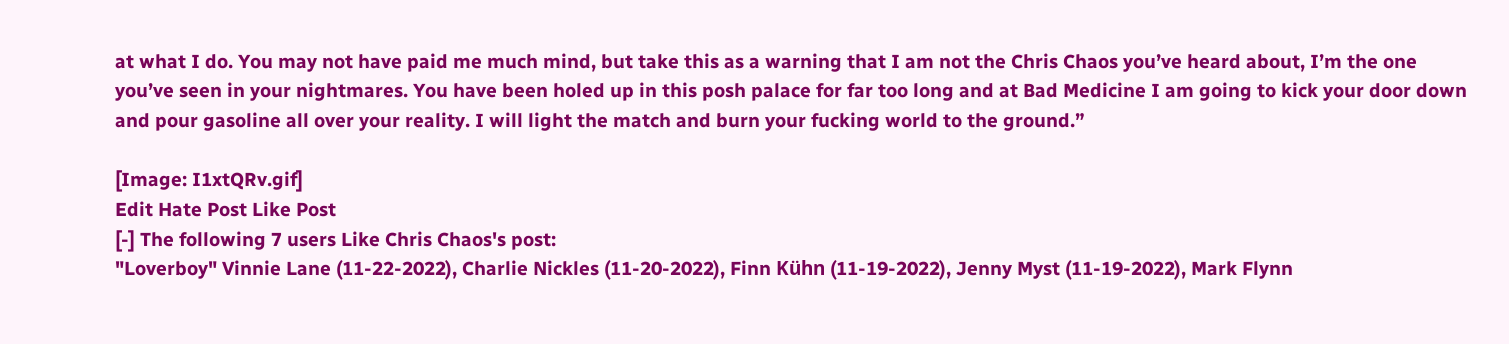at what I do. You may not have paid me much mind, but take this as a warning that I am not the Chris Chaos you’ve heard about, I’m the one you’ve seen in your nightmares. You have been holed up in this posh palace for far too long and at Bad Medicine I am going to kick your door down and pour gasoline all over your reality. I will light the match and burn your fucking world to the ground.”

[Image: I1xtQRv.gif]
Edit Hate Post Like Post
[-] The following 7 users Like Chris Chaos's post:
"Loverboy" Vinnie Lane (11-22-2022), Charlie Nickles (11-20-2022), Finn Kühn (11-19-2022), Jenny Myst (11-19-2022), Mark Flynn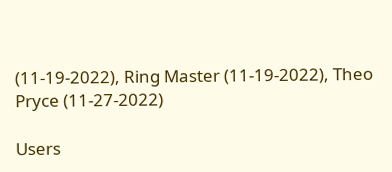(11-19-2022), Ring Master (11-19-2022), Theo Pryce (11-27-2022)

Users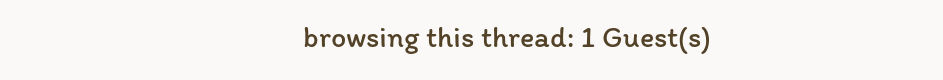browsing this thread: 1 Guest(s)